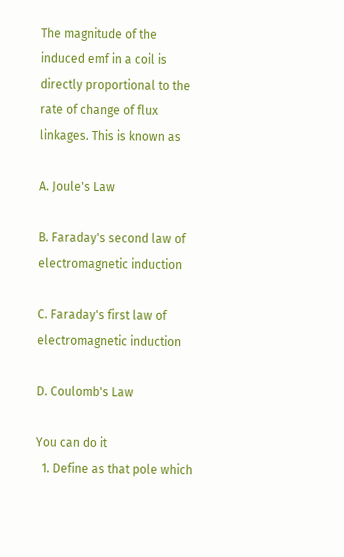The magnitude of the induced emf in a coil is directly proportional to the rate of change of flux linkages. This is known as

A. Joule's Law

B. Faraday's second law of electromagnetic induction

C. Faraday's first law of electromagnetic induction

D. Coulomb's Law

You can do it
  1. Define as that pole which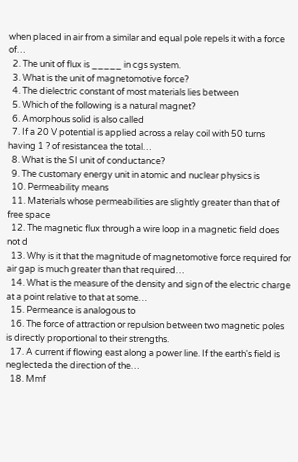when placed in air from a similar and equal pole repels it with a force of…
  2. The unit of flux is _____ in cgs system.
  3. What is the unit of magnetomotive force?
  4. The dielectric constant of most materials lies between
  5. Which of the following is a natural magnet?
  6. Amorphous solid is also called
  7. If a 20 V potential is applied across a relay coil with 50 turns having 1 ? of resistancea the total…
  8. What is the SI unit of conductance?
  9. The customary energy unit in atomic and nuclear physics is
  10. Permeability means
  11. Materials whose permeabilities are slightly greater than that of free space
  12. The magnetic flux through a wire loop in a magnetic field does not d
  13. Why is it that the magnitude of magnetomotive force required for air gap is much greater than that required…
  14. What is the measure of the density and sign of the electric charge at a point relative to that at some…
  15. Permeance is analogous to
  16. The force of attraction or repulsion between two magnetic poles is directly proportional to their strengths.
  17. A current if flowing east along a power line. If the earth's field is neglecteda the direction of the…
  18. Mmf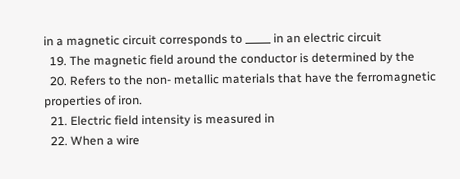in a magnetic circuit corresponds to _____ in an electric circuit
  19. The magnetic field around the conductor is determined by the
  20. Refers to the non- metallic materials that have the ferromagnetic properties of iron.
  21. Electric field intensity is measured in
  22. When a wire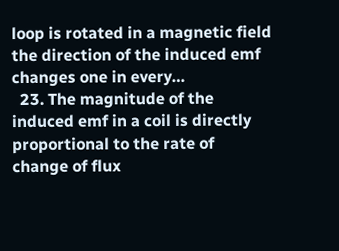loop is rotated in a magnetic field the direction of the induced emf changes one in every…
  23. The magnitude of the induced emf in a coil is directly proportional to the rate of change of flux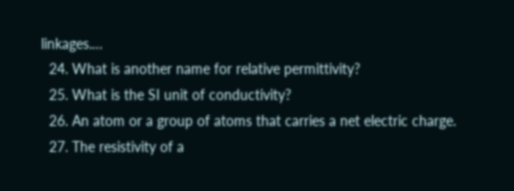linkages.…
  24. What is another name for relative permittivity?
  25. What is the SI unit of conductivity?
  26. An atom or a group of atoms that carries a net electric charge.
  27. The resistivity of a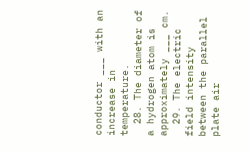conductor ___ with an increase in temperature.
  28. The diameter of a hydrogen atom is approximately ___ cm.
  29. The electric field intensity between the parallel plate air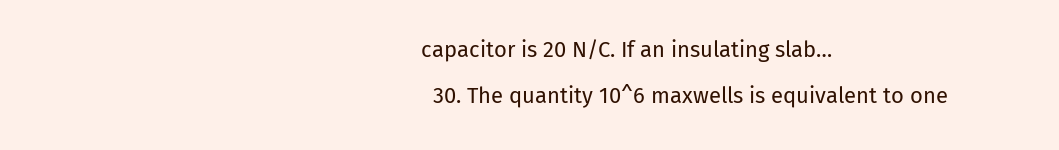capacitor is 20 N/C. If an insulating slab…
  30. The quantity 10^6 maxwells is equivalent to one